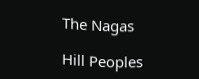The Nagas

Hill Peoples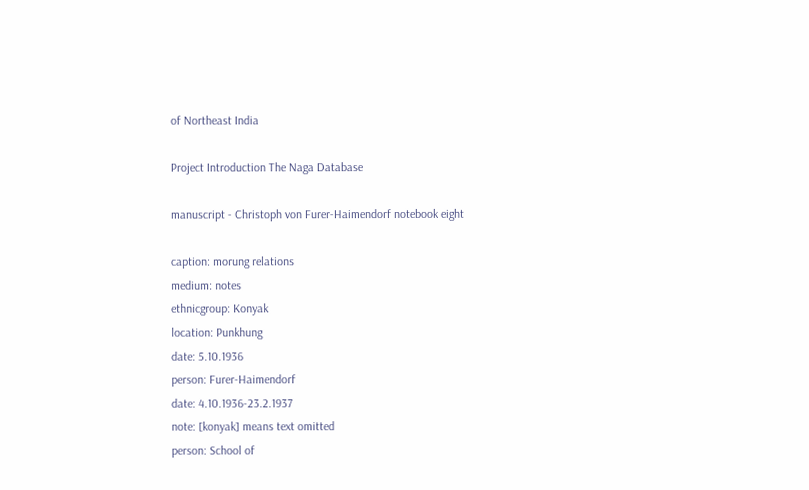of Northeast India

Project Introduction The Naga Database

manuscript - Christoph von Furer-Haimendorf notebook eight

caption: morung relations
medium: notes
ethnicgroup: Konyak
location: Punkhung
date: 5.10.1936
person: Furer-Haimendorf
date: 4.10.1936-23.2.1937
note: [konyak] means text omitted
person: School of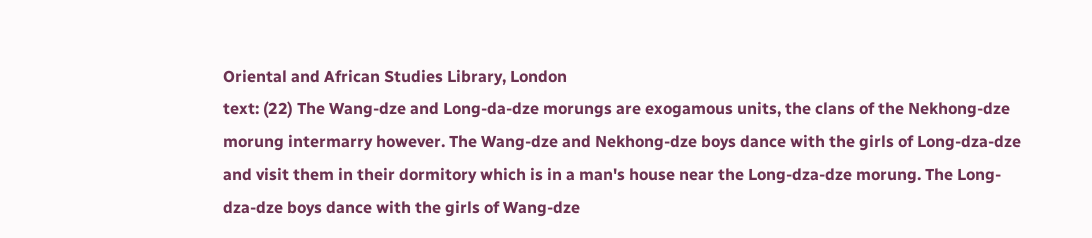Oriental and African Studies Library, London
text: (22) The Wang-dze and Long-da-dze morungs are exogamous units, the clans of the Nekhong-dze morung intermarry however. The Wang-dze and Nekhong-dze boys dance with the girls of Long-dza-dze and visit them in their dormitory which is in a man's house near the Long-dza-dze morung. The Long-dza-dze boys dance with the girls of Wang-dze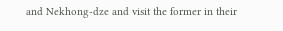and Nekhong-dze and visit the former in their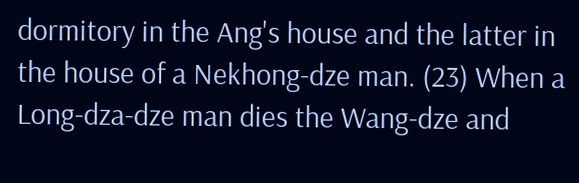dormitory in the Ang's house and the latter in the house of a Nekhong-dze man. (23) When a Long-dza-dze man dies the Wang-dze and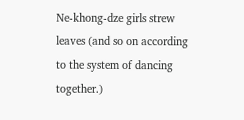Ne-khong-dze girls strew leaves (and so on according to the system of dancing together.)